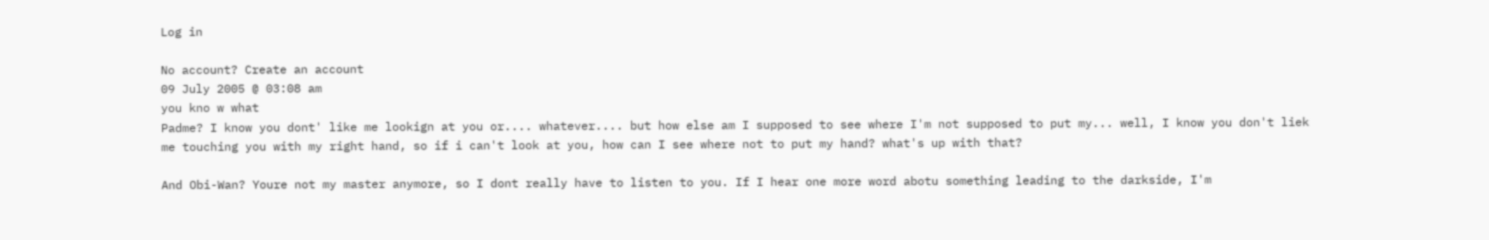Log in

No account? Create an account
09 July 2005 @ 03:08 am
you kno w what
Padme? I know you dont' like me lookign at you or.... whatever.... but how else am I supposed to see where I'm not supposed to put my... well, I know you don't liek me touching you with my right hand, so if i can't look at you, how can I see where not to put my hand? what's up with that?

And Obi-Wan? Youre not my master anymore, so I dont really have to listen to you. If I hear one more word abotu something leading to the darkside, I'm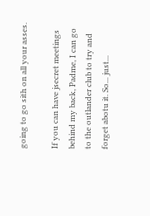going to go sith on all your asses.

If you can have jsecret meetings behind my back, Padme, I can go to the outlander club to try and forget abotu it. So... just...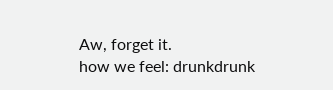Aw, forget it.
how we feel: drunkdrunk